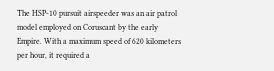The HSP-10 pursuit airspeeder was an air patrol model employed on Coruscant by the early Empire. With a maximum speed of 620 kilometers per hour, it required a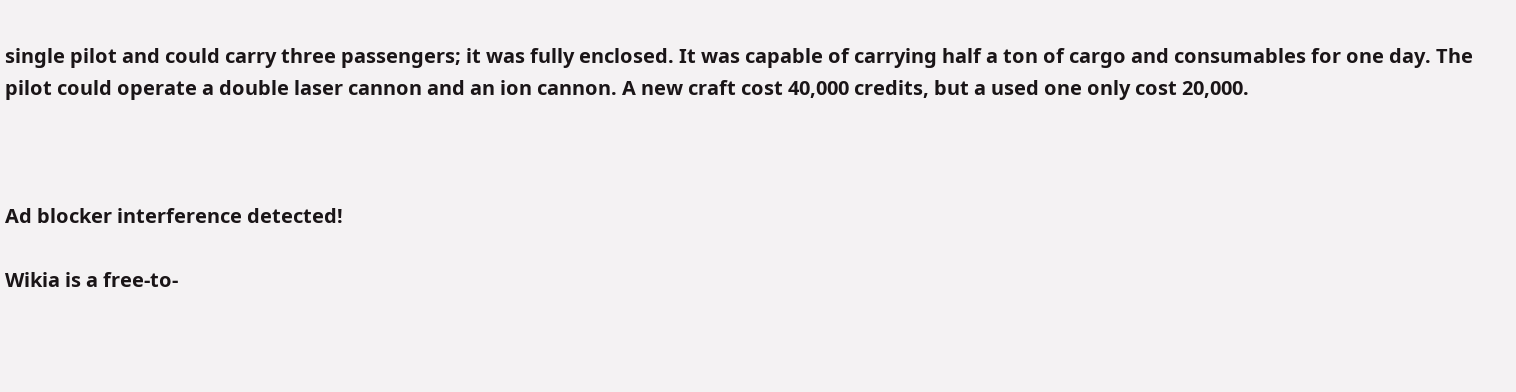single pilot and could carry three passengers; it was fully enclosed. It was capable of carrying half a ton of cargo and consumables for one day. The pilot could operate a double laser cannon and an ion cannon. A new craft cost 40,000 credits, but a used one only cost 20,000.



Ad blocker interference detected!

Wikia is a free-to-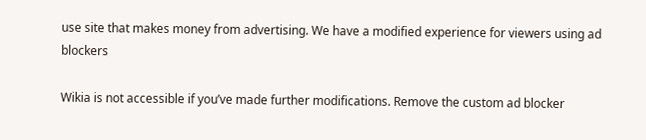use site that makes money from advertising. We have a modified experience for viewers using ad blockers

Wikia is not accessible if you’ve made further modifications. Remove the custom ad blocker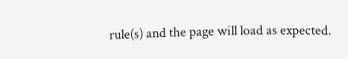rule(s) and the page will load as expected.